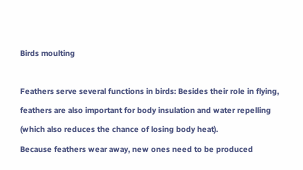Birds moulting

Feathers serve several functions in birds: Besides their role in flying, feathers are also important for body insulation and water repelling (which also reduces the chance of losing body heat).
Because feathers wear away, new ones need to be produced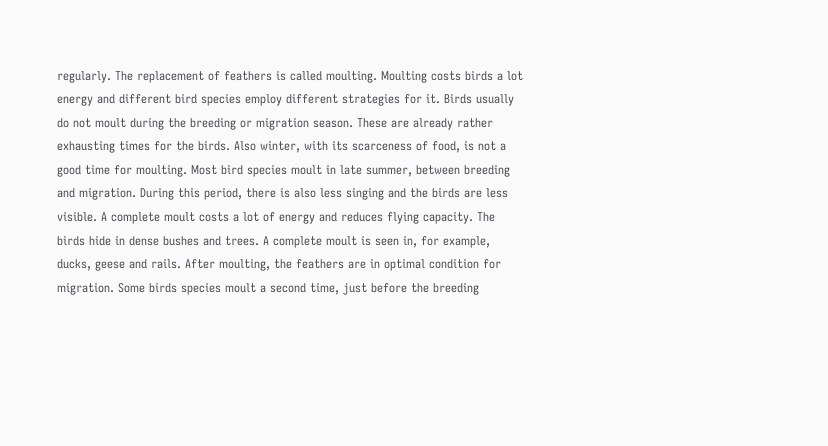regularly. The replacement of feathers is called moulting. Moulting costs birds a lot energy and different bird species employ different strategies for it. Birds usually do not moult during the breeding or migration season. These are already rather exhausting times for the birds. Also winter, with its scarceness of food, is not a good time for moulting. Most bird species moult in late summer, between breeding and migration. During this period, there is also less singing and the birds are less visible. A complete moult costs a lot of energy and reduces flying capacity. The birds hide in dense bushes and trees. A complete moult is seen in, for example, ducks, geese and rails. After moulting, the feathers are in optimal condition for migration. Some birds species moult a second time, just before the breeding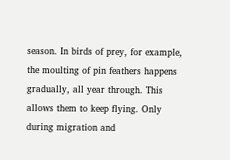season. In birds of prey, for example, the moulting of pin feathers happens gradually, all year through. This allows them to keep flying. Only during migration and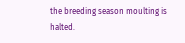the breeding season moulting is halted.